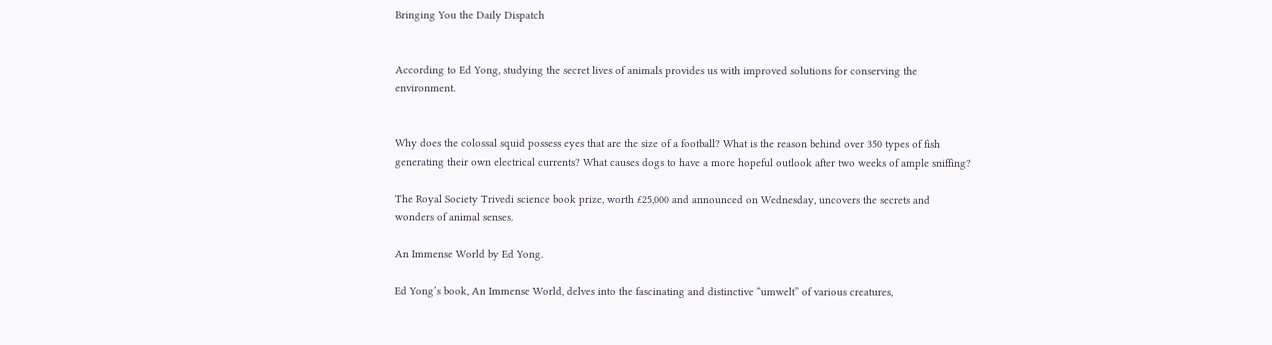Bringing You the Daily Dispatch


According to Ed Yong, studying the secret lives of animals provides us with improved solutions for conserving the environment.


Why does the colossal squid possess eyes that are the size of a football? What is the reason behind over 350 types of fish generating their own electrical currents? What causes dogs to have a more hopeful outlook after two weeks of ample sniffing?

The Royal Society Trivedi science book prize, worth £25,000 and announced on Wednesday, uncovers the secrets and wonders of animal senses.

An Immense World by Ed Yong.

Ed Yong’s book, An Immense World, delves into the fascinating and distinctive “umwelt” of various creatures,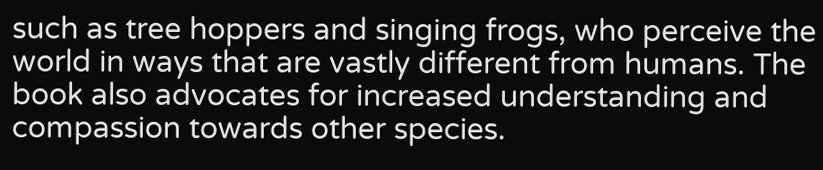such as tree hoppers and singing frogs, who perceive the world in ways that are vastly different from humans. The book also advocates for increased understanding and compassion towards other species.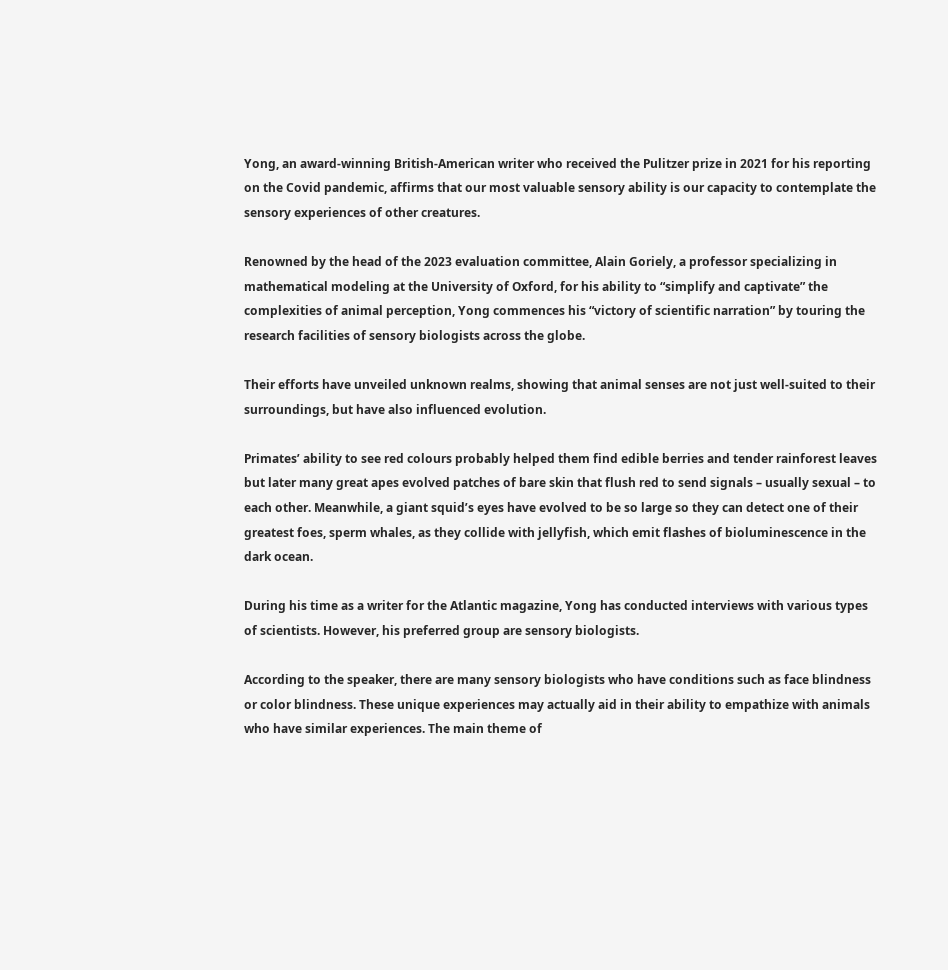Yong, an award-winning British-American writer who received the Pulitzer prize in 2021 for his reporting on the Covid pandemic, affirms that our most valuable sensory ability is our capacity to contemplate the sensory experiences of other creatures.

Renowned by the head of the 2023 evaluation committee, Alain Goriely, a professor specializing in mathematical modeling at the University of Oxford, for his ability to “simplify and captivate” the complexities of animal perception, Yong commences his “victory of scientific narration” by touring the research facilities of sensory biologists across the globe.

Their efforts have unveiled unknown realms, showing that animal senses are not just well-suited to their surroundings, but have also influenced evolution.

Primates’ ability to see red colours probably helped them find edible berries and tender rainforest leaves but later many great apes evolved patches of bare skin that flush red to send signals – usually sexual – to each other. Meanwhile, a giant squid’s eyes have evolved to be so large so they can detect one of their greatest foes, sperm whales, as they collide with jellyfish, which emit flashes of bioluminescence in the dark ocean.

During his time as a writer for the Atlantic magazine, Yong has conducted interviews with various types of scientists. However, his preferred group are sensory biologists.

According to the speaker, there are many sensory biologists who have conditions such as face blindness or color blindness. These unique experiences may actually aid in their ability to empathize with animals who have similar experiences. The main theme of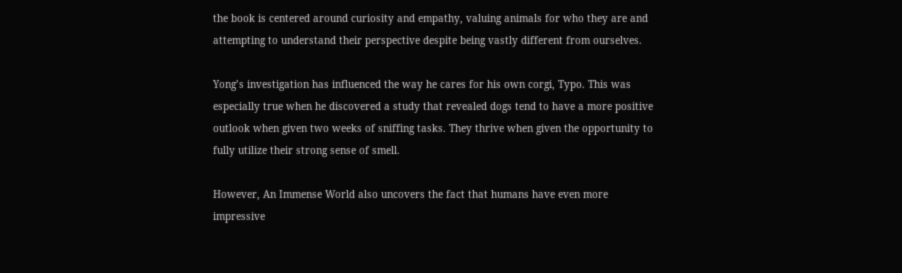the book is centered around curiosity and empathy, valuing animals for who they are and attempting to understand their perspective despite being vastly different from ourselves.

Yong’s investigation has influenced the way he cares for his own corgi, Typo. This was especially true when he discovered a study that revealed dogs tend to have a more positive outlook when given two weeks of sniffing tasks. They thrive when given the opportunity to fully utilize their strong sense of smell.

However, An Immense World also uncovers the fact that humans have even more impressive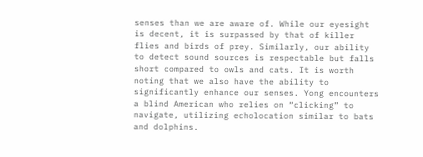senses than we are aware of. While our eyesight is decent, it is surpassed by that of killer flies and birds of prey. Similarly, our ability to detect sound sources is respectable but falls short compared to owls and cats. It is worth noting that we also have the ability to significantly enhance our senses. Yong encounters a blind American who relies on “clicking” to navigate, utilizing echolocation similar to bats and dolphins.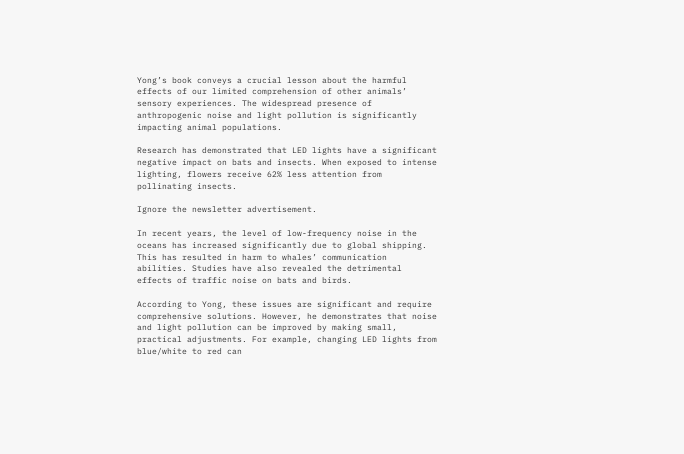Yong’s book conveys a crucial lesson about the harmful effects of our limited comprehension of other animals’ sensory experiences. The widespread presence of anthropogenic noise and light pollution is significantly impacting animal populations.

Research has demonstrated that LED lights have a significant negative impact on bats and insects. When exposed to intense lighting, flowers receive 62% less attention from pollinating insects.

Ignore the newsletter advertisement.

In recent years, the level of low-frequency noise in the oceans has increased significantly due to global shipping. This has resulted in harm to whales’ communication abilities. Studies have also revealed the detrimental effects of traffic noise on bats and birds.

According to Yong, these issues are significant and require comprehensive solutions. However, he demonstrates that noise and light pollution can be improved by making small, practical adjustments. For example, changing LED lights from blue/white to red can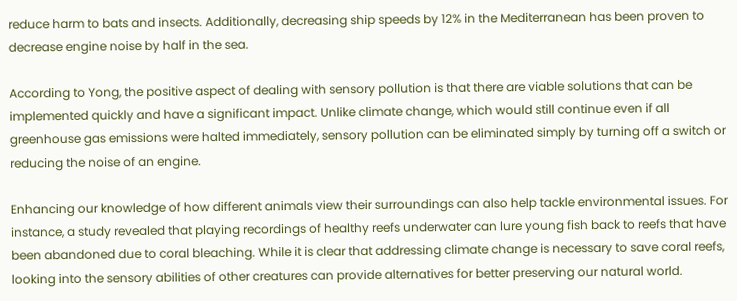reduce harm to bats and insects. Additionally, decreasing ship speeds by 12% in the Mediterranean has been proven to decrease engine noise by half in the sea.

According to Yong, the positive aspect of dealing with sensory pollution is that there are viable solutions that can be implemented quickly and have a significant impact. Unlike climate change, which would still continue even if all greenhouse gas emissions were halted immediately, sensory pollution can be eliminated simply by turning off a switch or reducing the noise of an engine.

Enhancing our knowledge of how different animals view their surroundings can also help tackle environmental issues. For instance, a study revealed that playing recordings of healthy reefs underwater can lure young fish back to reefs that have been abandoned due to coral bleaching. While it is clear that addressing climate change is necessary to save coral reefs, looking into the sensory abilities of other creatures can provide alternatives for better preserving our natural world.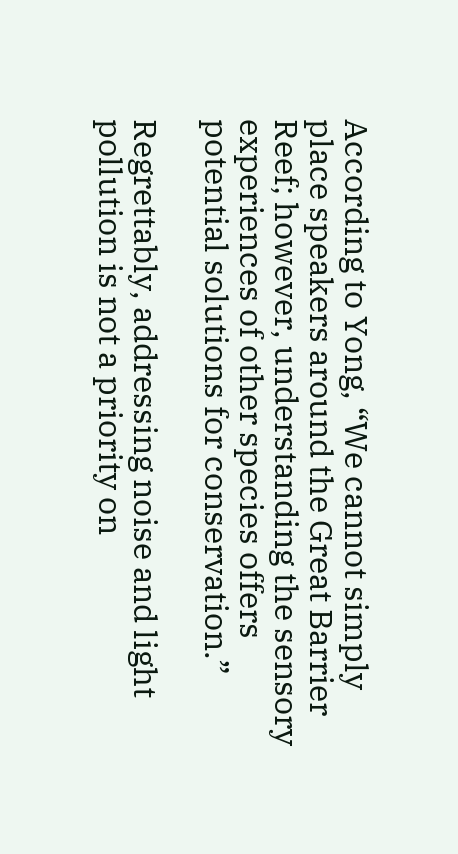According to Yong, “We cannot simply place speakers around the Great Barrier Reef; however, understanding the sensory experiences of other species offers potential solutions for conservation.”

Regrettably, addressing noise and light pollution is not a priority on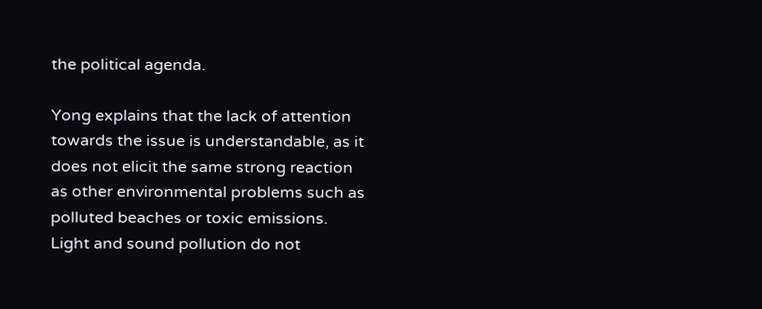the political agenda.

Yong explains that the lack of attention towards the issue is understandable, as it does not elicit the same strong reaction as other environmental problems such as polluted beaches or toxic emissions. Light and sound pollution do not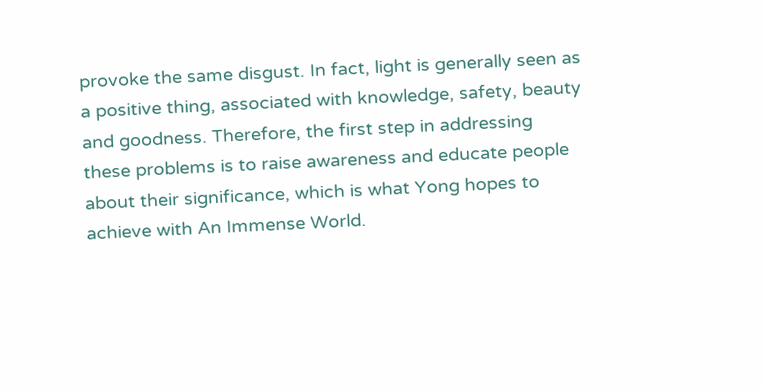provoke the same disgust. In fact, light is generally seen as a positive thing, associated with knowledge, safety, beauty and goodness. Therefore, the first step in addressing these problems is to raise awareness and educate people about their significance, which is what Yong hopes to achieve with An Immense World.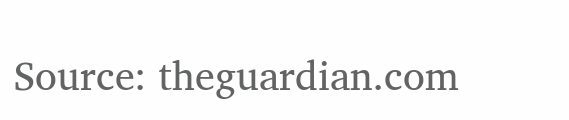Source: theguardian.com